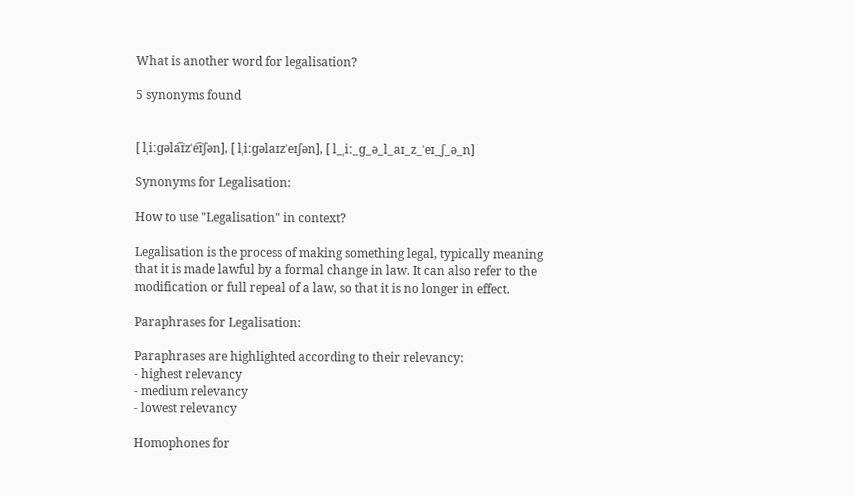What is another word for legalisation?

5 synonyms found


[ lˌiːɡəla͡ɪzˈe͡ɪʃən], [ lˌiːɡəlaɪzˈeɪʃən], [ l_ˌiː_ɡ_ə_l_aɪ_z_ˈeɪ_ʃ_ə_n]

Synonyms for Legalisation:

How to use "Legalisation" in context?

Legalisation is the process of making something legal, typically meaning that it is made lawful by a formal change in law. It can also refer to the modification or full repeal of a law, so that it is no longer in effect.

Paraphrases for Legalisation:

Paraphrases are highlighted according to their relevancy:
- highest relevancy
- medium relevancy
- lowest relevancy

Homophones for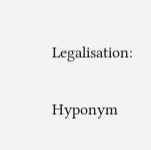Legalisation:

Hyponym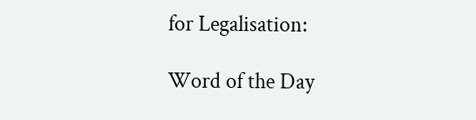for Legalisation:

Word of the Day